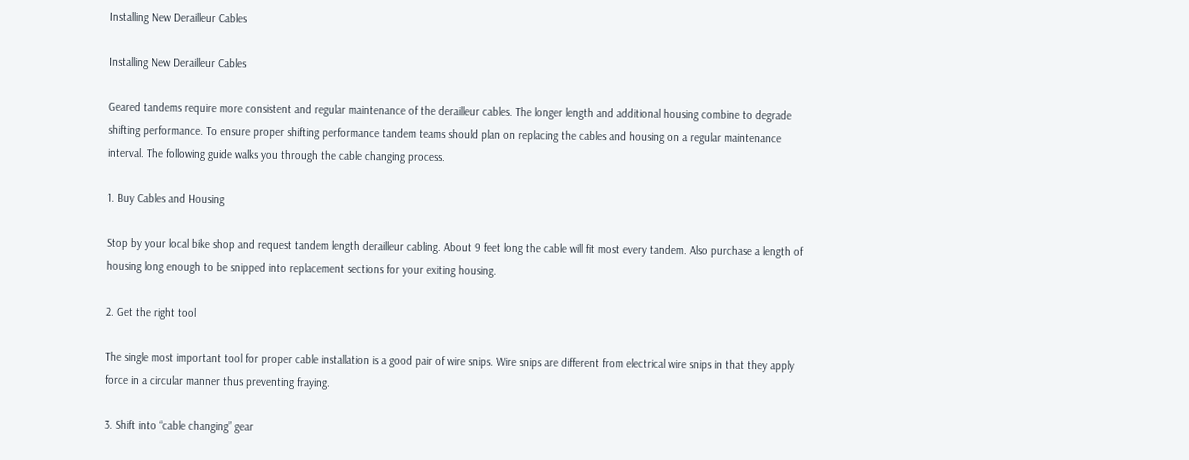Installing New Derailleur Cables

Installing New Derailleur Cables

Geared tandems require more consistent and regular maintenance of the derailleur cables. The longer length and additional housing combine to degrade shifting performance. To ensure proper shifting performance tandem teams should plan on replacing the cables and housing on a regular maintenance interval. The following guide walks you through the cable changing process.

1. Buy Cables and Housing

Stop by your local bike shop and request tandem length derailleur cabling. About 9 feet long the cable will fit most every tandem. Also purchase a length of housing long enough to be snipped into replacement sections for your exiting housing.

2. Get the right tool

The single most important tool for proper cable installation is a good pair of wire snips. Wire snips are different from electrical wire snips in that they apply force in a circular manner thus preventing fraying.

3. Shift into “cable changing” gear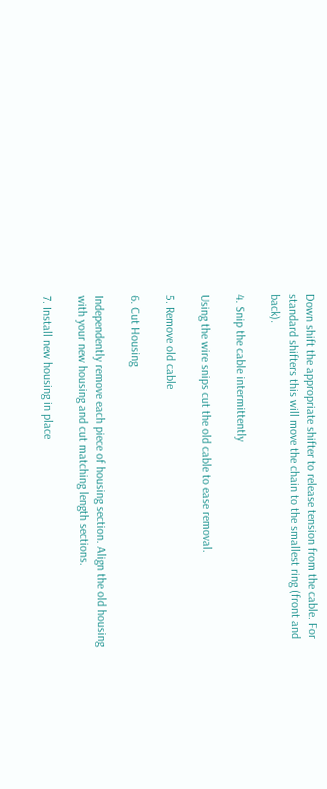Down shift the appropriate shifter to release tension from the cable. For standard shifters this will move the chain to the smallest ring (front and back).

4. Snip the cable intermittently

Using the wire snips cut the old cable to ease removal.

5. Remove old cable

6. Cut Housing

Independently remove each piece of housing section. Align the old housing with your new housing and cut matching length sections.

7. Install new housing in place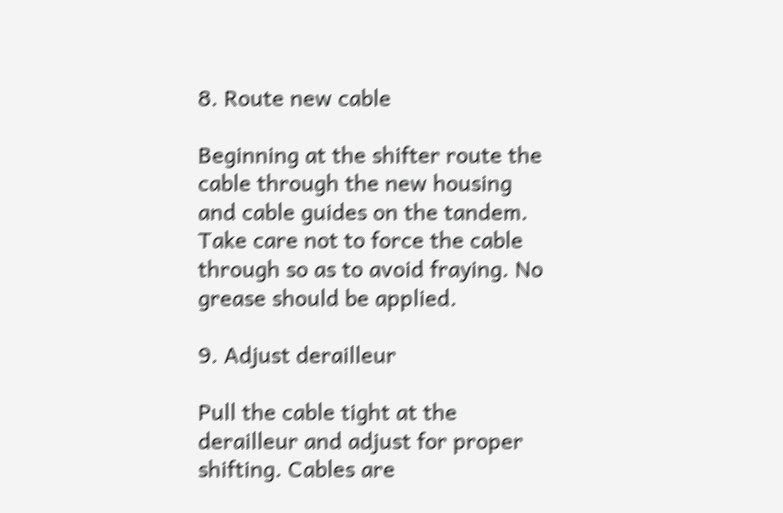8. Route new cable

Beginning at the shifter route the cable through the new housing and cable guides on the tandem. Take care not to force the cable through so as to avoid fraying. No grease should be applied.

9. Adjust derailleur

Pull the cable tight at the derailleur and adjust for proper shifting. Cables are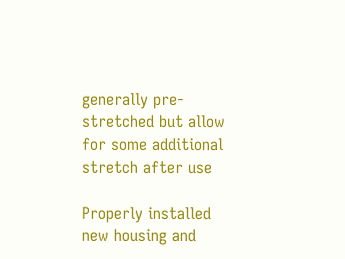generally pre-stretched but allow for some additional stretch after use

Properly installed new housing and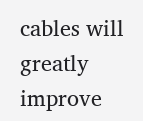cables will greatly improve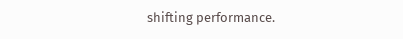shifting performance.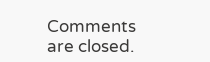Comments are closed.